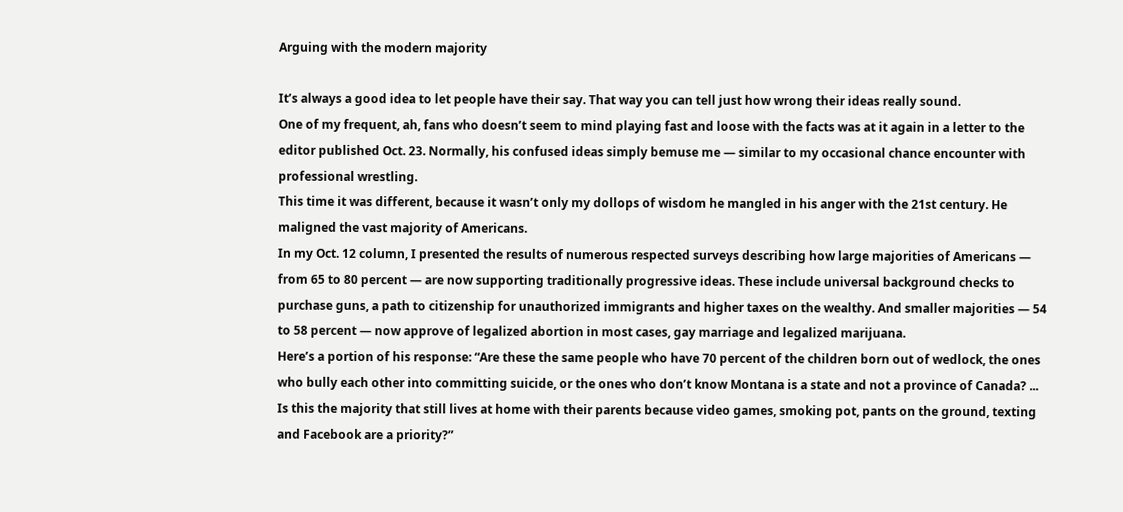Arguing with the modern majority

It’s always a good idea to let people have their say. That way you can tell just how wrong their ideas really sound.
One of my frequent, ah, fans who doesn’t seem to mind playing fast and loose with the facts was at it again in a letter to the editor published Oct. 23. Normally, his confused ideas simply bemuse me — similar to my occasional chance encounter with professional wrestling.
This time it was different, because it wasn’t only my dollops of wisdom he mangled in his anger with the 21st century. He maligned the vast majority of Americans.
In my Oct. 12 column, I presented the results of numerous respected surveys describing how large majorities of Americans — from 65 to 80 percent — are now supporting traditionally progressive ideas. These include universal background checks to purchase guns, a path to citizenship for unauthorized immigrants and higher taxes on the wealthy. And smaller majorities — 54 to 58 percent — now approve of legalized abortion in most cases, gay marriage and legalized marijuana.
Here’s a portion of his response: “Are these the same people who have 70 percent of the children born out of wedlock, the ones who bully each other into committing suicide, or the ones who don’t know Montana is a state and not a province of Canada? ... Is this the majority that still lives at home with their parents because video games, smoking pot, pants on the ground, texting and Facebook are a priority?”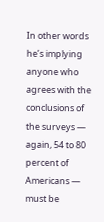In other words he’s implying anyone who agrees with the conclusions of the surveys — again, 54 to 80 percent of Americans — must be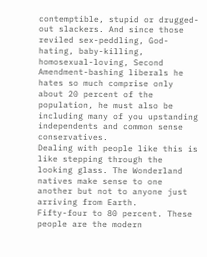contemptible, stupid or drugged-out slackers. And since those reviled sex-peddling, God-hating, baby-killing, homosexual-loving, Second Amendment-bashing liberals he hates so much comprise only about 20 percent of the population, he must also be including many of you upstanding independents and common sense conservatives.
Dealing with people like this is like stepping through the looking glass. The Wonderland natives make sense to one another but not to anyone just arriving from Earth.
Fifty-four to 80 percent. These people are the modern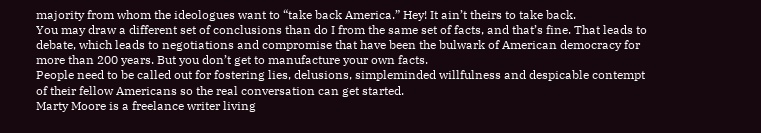majority from whom the ideologues want to “take back America.” Hey! It ain’t theirs to take back.
You may draw a different set of conclusions than do I from the same set of facts, and that’s fine. That leads to debate, which leads to negotiations and compromise that have been the bulwark of American democracy for more than 200 years. But you don’t get to manufacture your own facts.
People need to be called out for fostering lies, delusions, simpleminded willfulness and despicable contempt of their fellow Americans so the real conversation can get started.
Marty Moore is a freelance writer living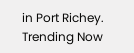in Port Richey.
Trending Now